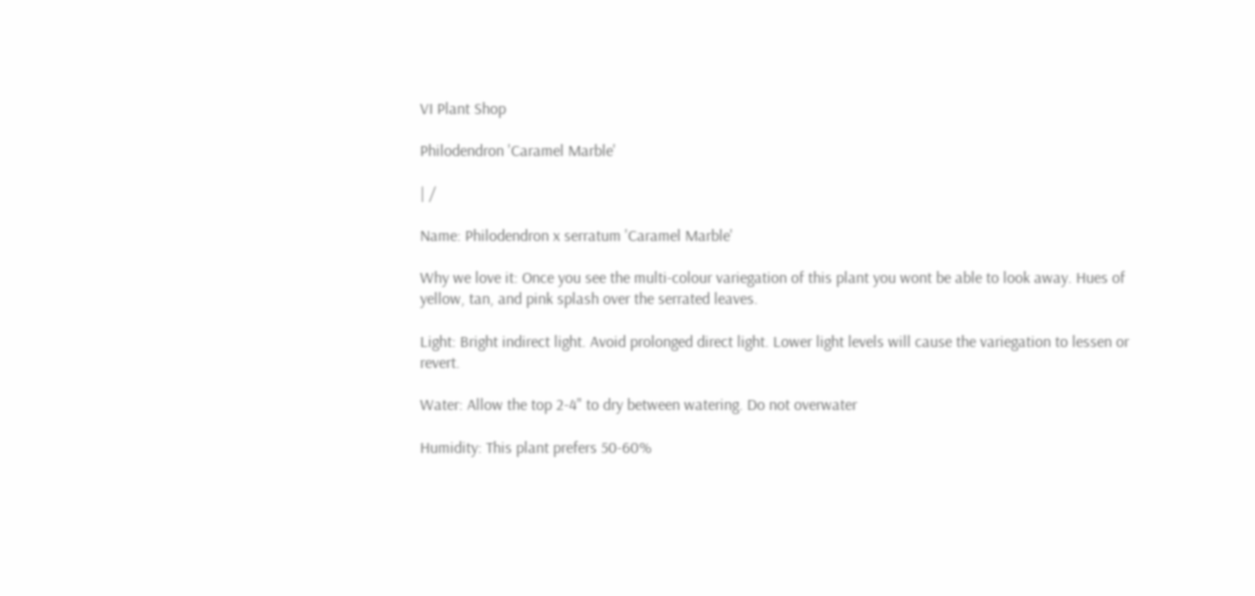VI Plant Shop

Philodendron 'Caramel Marble'

| /

Name: Philodendron x serratum 'Caramel Marble'

Why we love it: Once you see the multi-colour variegation of this plant you wont be able to look away. Hues of yellow, tan, and pink splash over the serrated leaves.

Light: Bright indirect light. Avoid prolonged direct light. Lower light levels will cause the variegation to lessen or revert.

Water: Allow the top 2-4" to dry between watering. Do not overwater

Humidity: This plant prefers 50-60%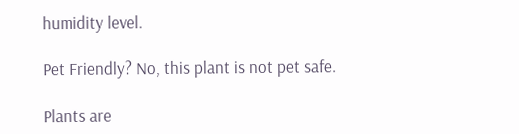humidity level.

Pet Friendly? No, this plant is not pet safe.

Plants are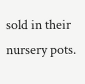sold in their nursery pots.